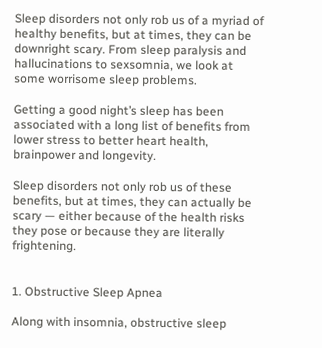Sleep disorders not only rob us of a myriad of healthy benefits, but at times, they can be downright scary. From sleep paralysis and hallucinations to sexsomnia, we look at some worrisome sleep problems.

Getting a good night’s sleep has been associated with a long list of benefits from lower stress to better heart health, brainpower and longevity.

Sleep disorders not only rob us of these benefits, but at times, they can actually be scary — either because of the health risks they pose or because they are literally frightening.


1. Obstructive Sleep Apnea

Along with insomnia, obstructive sleep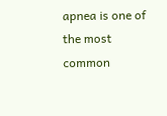apnea is one of the most common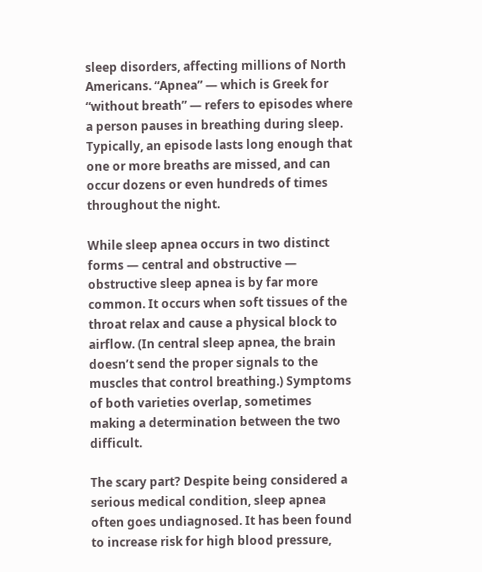sleep disorders, affecting millions of North Americans. “Apnea” — which is Greek for “without breath” — refers to episodes where a person pauses in breathing during sleep. Typically, an episode lasts long enough that one or more breaths are missed, and can occur dozens or even hundreds of times throughout the night.

While sleep apnea occurs in two distinct forms — central and obstructive — obstructive sleep apnea is by far more common. It occurs when soft tissues of the throat relax and cause a physical block to airflow. (In central sleep apnea, the brain doesn’t send the proper signals to the muscles that control breathing.) Symptoms of both varieties overlap, sometimes making a determination between the two difficult.

The scary part? Despite being considered a serious medical condition, sleep apnea often goes undiagnosed. It has been found to increase risk for high blood pressure,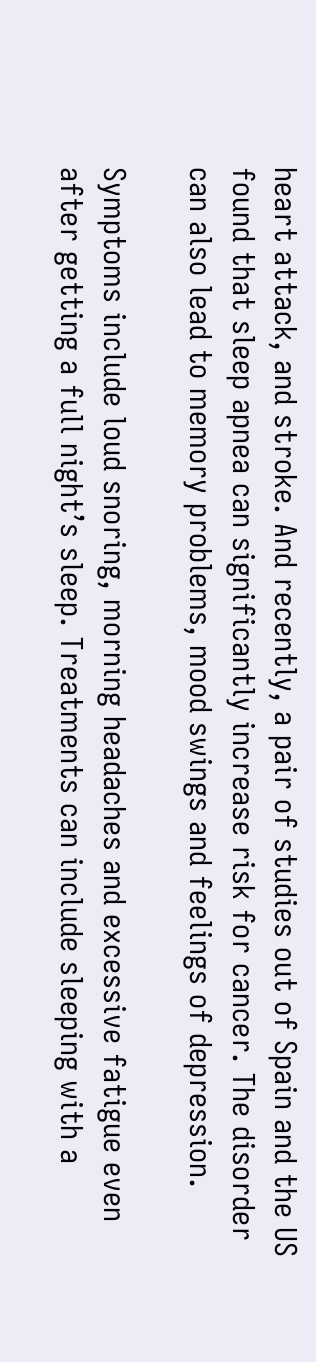heart attack, and stroke. And recently, a pair of studies out of Spain and the US found that sleep apnea can significantly increase risk for cancer. The disorder can also lead to memory problems, mood swings and feelings of depression.

Symptoms include loud snoring, morning headaches and excessive fatigue even after getting a full night’s sleep. Treatments can include sleeping with a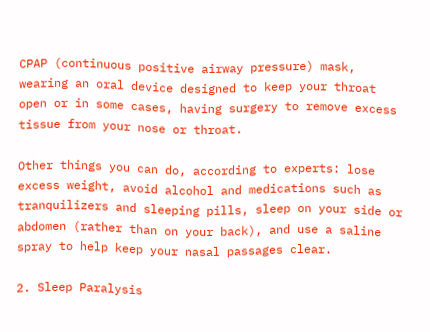CPAP (continuous positive airway pressure) mask, wearing an oral device designed to keep your throat open or in some cases, having surgery to remove excess tissue from your nose or throat.

Other things you can do, according to experts: lose excess weight, avoid alcohol and medications such as tranquilizers and sleeping pills, sleep on your side or abdomen (rather than on your back), and use a saline spray to help keep your nasal passages clear.

2. Sleep Paralysis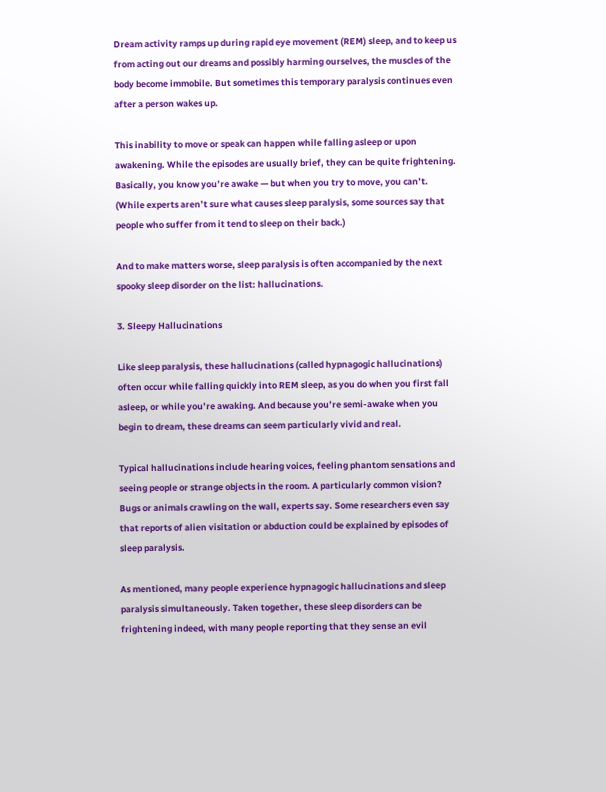Dream activity ramps up during rapid eye movement (REM) sleep, and to keep us from acting out our dreams and possibly harming ourselves, the muscles of the body become immobile. But sometimes this temporary paralysis continues even after a person wakes up.

This inability to move or speak can happen while falling asleep or upon awakening. While the episodes are usually brief, they can be quite frightening. Basically, you know you’re awake — but when you try to move, you can’t. (While experts aren’t sure what causes sleep paralysis, some sources say that people who suffer from it tend to sleep on their back.)

And to make matters worse, sleep paralysis is often accompanied by the next spooky sleep disorder on the list: hallucinations.

3. Sleepy Hallucinations

Like sleep paralysis, these hallucinations (called hypnagogic hallucinations) often occur while falling quickly into REM sleep, as you do when you first fall asleep, or while you’re awaking. And because you’re semi-awake when you begin to dream, these dreams can seem particularly vivid and real.

Typical hallucinations include hearing voices, feeling phantom sensations and seeing people or strange objects in the room. A particularly common vision? Bugs or animals crawling on the wall, experts say. Some researchers even say that reports of alien visitation or abduction could be explained by episodes of sleep paralysis.

As mentioned, many people experience hypnagogic hallucinations and sleep paralysis simultaneously. Taken together, these sleep disorders can be frightening indeed, with many people reporting that they sense an evil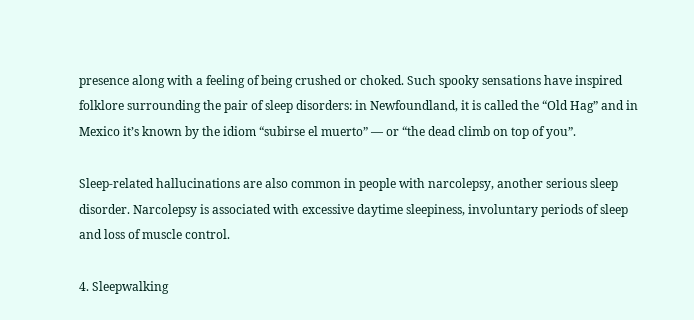presence along with a feeling of being crushed or choked. Such spooky sensations have inspired folklore surrounding the pair of sleep disorders: in Newfoundland, it is called the “Old Hag” and in Mexico it’s known by the idiom “subirse el muerto” — or “the dead climb on top of you”.

Sleep-related hallucinations are also common in people with narcolepsy, another serious sleep disorder. Narcolepsy is associated with excessive daytime sleepiness, involuntary periods of sleep and loss of muscle control.

4. Sleepwalking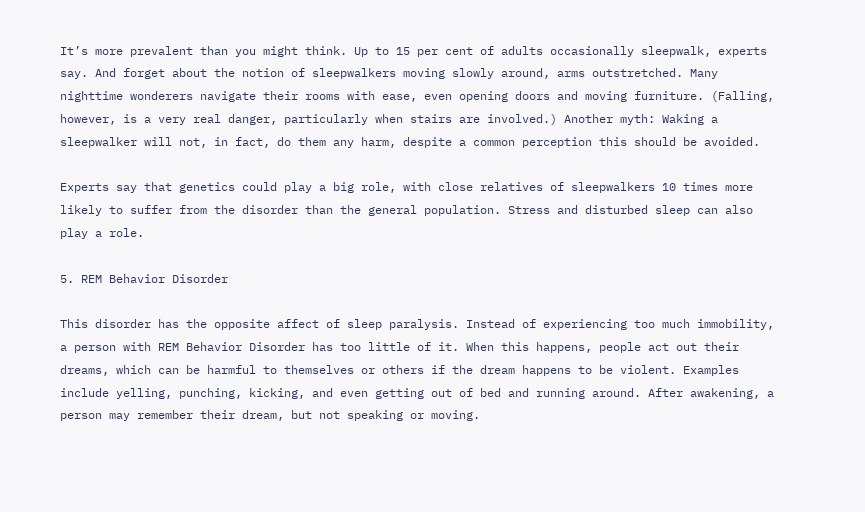It’s more prevalent than you might think. Up to 15 per cent of adults occasionally sleepwalk, experts say. And forget about the notion of sleepwalkers moving slowly around, arms outstretched. Many nighttime wonderers navigate their rooms with ease, even opening doors and moving furniture. (Falling, however, is a very real danger, particularly when stairs are involved.) Another myth: Waking a sleepwalker will not, in fact, do them any harm, despite a common perception this should be avoided.

Experts say that genetics could play a big role, with close relatives of sleepwalkers 10 times more likely to suffer from the disorder than the general population. Stress and disturbed sleep can also play a role.

5. REM Behavior Disorder

This disorder has the opposite affect of sleep paralysis. Instead of experiencing too much immobility, a person with REM Behavior Disorder has too little of it. When this happens, people act out their dreams, which can be harmful to themselves or others if the dream happens to be violent. Examples include yelling, punching, kicking, and even getting out of bed and running around. After awakening, a person may remember their dream, but not speaking or moving.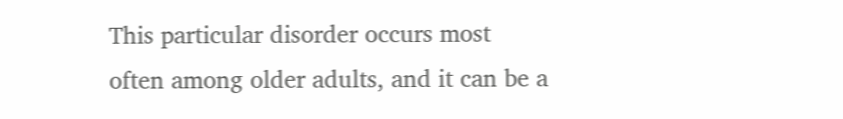This particular disorder occurs most often among older adults, and it can be a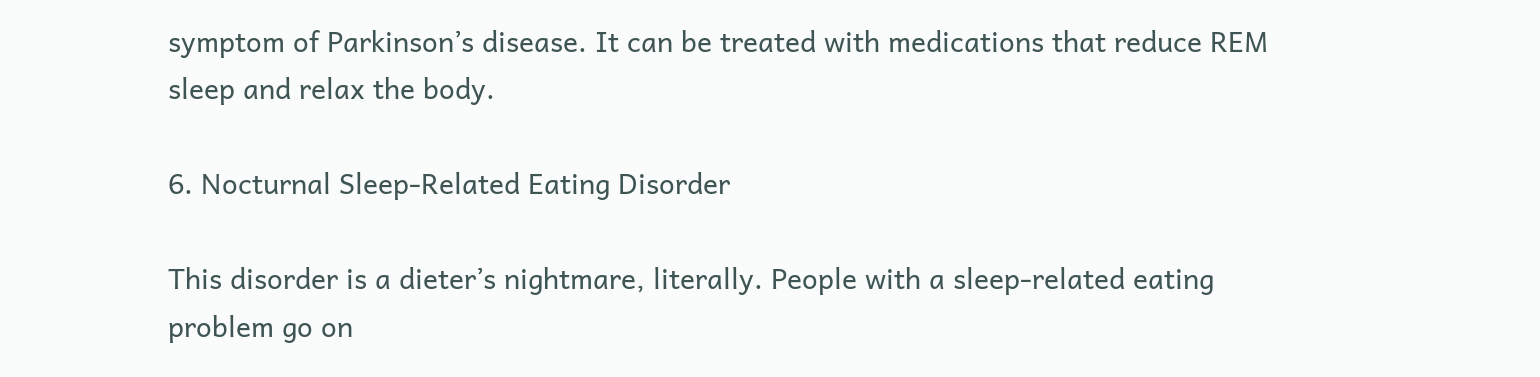symptom of Parkinson’s disease. It can be treated with medications that reduce REM sleep and relax the body.

6. Nocturnal Sleep-Related Eating Disorder

This disorder is a dieter’s nightmare, literally. People with a sleep-related eating problem go on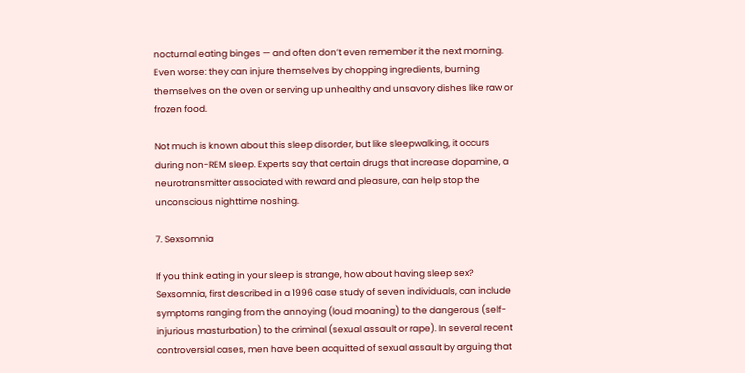nocturnal eating binges — and often don’t even remember it the next morning. Even worse: they can injure themselves by chopping ingredients, burning themselves on the oven or serving up unhealthy and unsavory dishes like raw or frozen food.

Not much is known about this sleep disorder, but like sleepwalking, it occurs during non-REM sleep. Experts say that certain drugs that increase dopamine, a neurotransmitter associated with reward and pleasure, can help stop the unconscious nighttime noshing.

7. Sexsomnia

If you think eating in your sleep is strange, how about having sleep sex? Sexsomnia, first described in a 1996 case study of seven individuals, can include symptoms ranging from the annoying (loud moaning) to the dangerous (self-injurious masturbation) to the criminal (sexual assault or rape). In several recent controversial cases, men have been acquitted of sexual assault by arguing that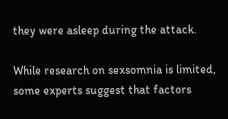they were asleep during the attack.

While research on sexsomnia is limited, some experts suggest that factors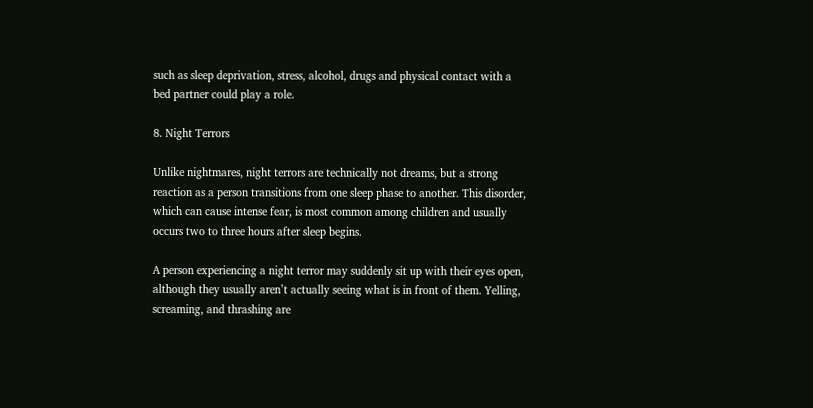such as sleep deprivation, stress, alcohol, drugs and physical contact with a bed partner could play a role.

8. Night Terrors

Unlike nightmares, night terrors are technically not dreams, but a strong reaction as a person transitions from one sleep phase to another. This disorder, which can cause intense fear, is most common among children and usually occurs two to three hours after sleep begins.

A person experiencing a night terror may suddenly sit up with their eyes open, although they usually aren’t actually seeing what is in front of them. Yelling, screaming, and thrashing are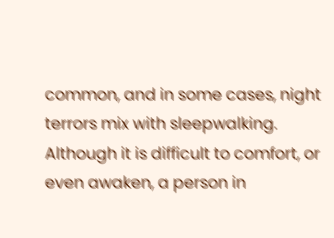common, and in some cases, night terrors mix with sleepwalking. Although it is difficult to comfort, or even awaken, a person in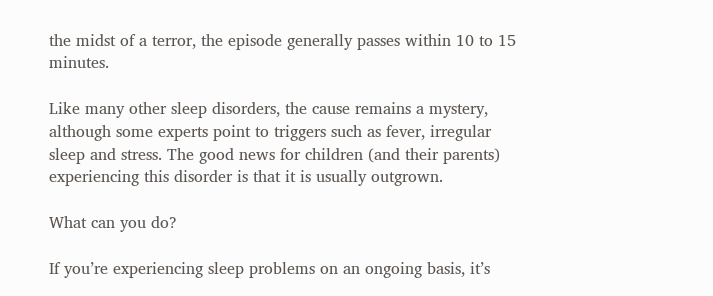the midst of a terror, the episode generally passes within 10 to 15 minutes.

Like many other sleep disorders, the cause remains a mystery, although some experts point to triggers such as fever, irregular sleep and stress. The good news for children (and their parents) experiencing this disorder is that it is usually outgrown.

What can you do?

If you’re experiencing sleep problems on an ongoing basis, it’s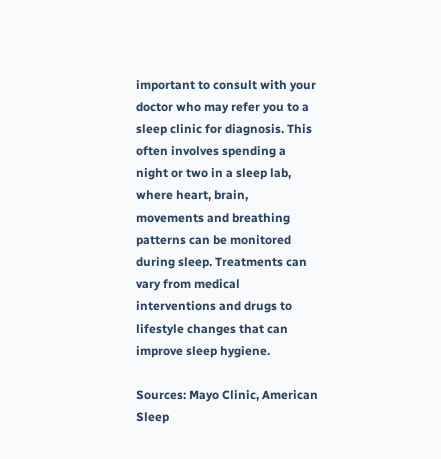important to consult with your doctor who may refer you to a sleep clinic for diagnosis. This often involves spending a night or two in a sleep lab, where heart, brain, movements and breathing patterns can be monitored during sleep. Treatments can vary from medical interventions and drugs to lifestyle changes that can improve sleep hygiene.

Sources: Mayo Clinic, American Sleep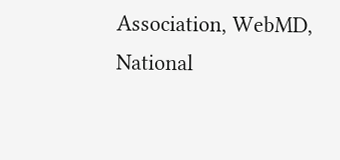Association, WebMD, National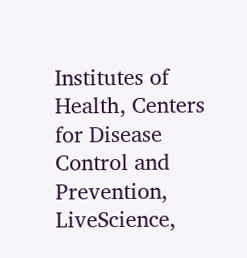Institutes of Health, Centers for Disease Control and Prevention, LiveScience,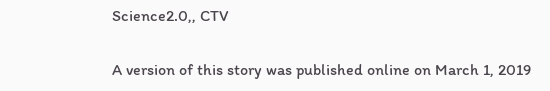Science2.0,, CTV

A version of this story was published online on March 1, 2019